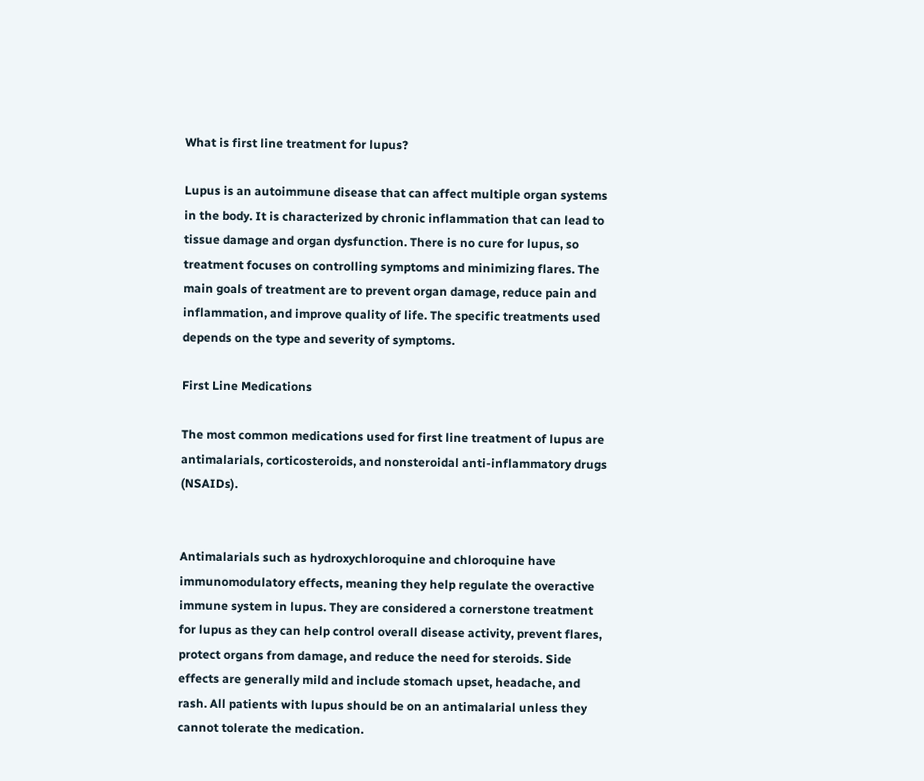What is first line treatment for lupus?

Lupus is an autoimmune disease that can affect multiple organ systems in the body. It is characterized by chronic inflammation that can lead to tissue damage and organ dysfunction. There is no cure for lupus, so treatment focuses on controlling symptoms and minimizing flares. The main goals of treatment are to prevent organ damage, reduce pain and inflammation, and improve quality of life. The specific treatments used depends on the type and severity of symptoms.

First Line Medications

The most common medications used for first line treatment of lupus are antimalarials, corticosteroids, and nonsteroidal anti-inflammatory drugs (NSAIDs).


Antimalarials such as hydroxychloroquine and chloroquine have immunomodulatory effects, meaning they help regulate the overactive immune system in lupus. They are considered a cornerstone treatment for lupus as they can help control overall disease activity, prevent flares, protect organs from damage, and reduce the need for steroids. Side effects are generally mild and include stomach upset, headache, and rash. All patients with lupus should be on an antimalarial unless they cannot tolerate the medication.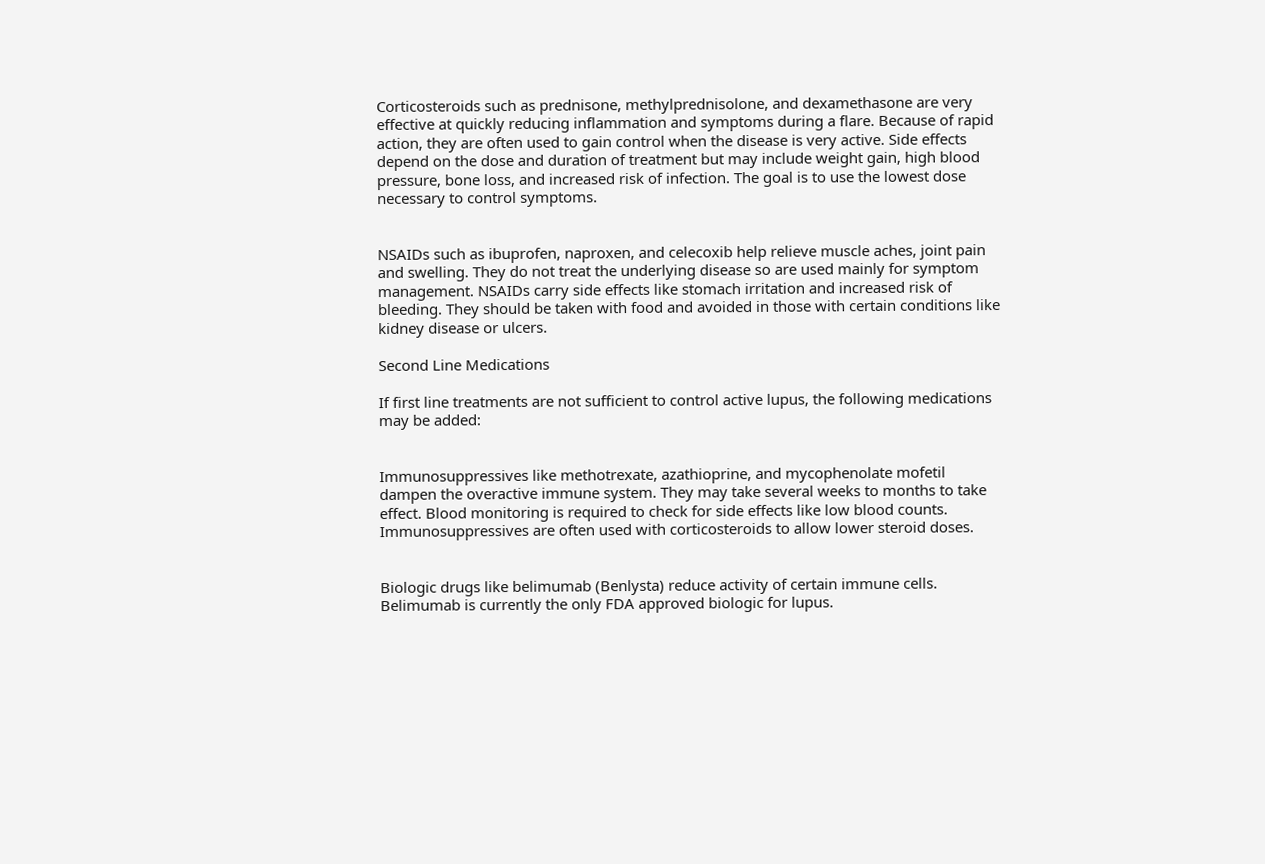Corticosteroids such as prednisone, methylprednisolone, and dexamethasone are very effective at quickly reducing inflammation and symptoms during a flare. Because of rapid action, they are often used to gain control when the disease is very active. Side effects depend on the dose and duration of treatment but may include weight gain, high blood pressure, bone loss, and increased risk of infection. The goal is to use the lowest dose necessary to control symptoms.


NSAIDs such as ibuprofen, naproxen, and celecoxib help relieve muscle aches, joint pain and swelling. They do not treat the underlying disease so are used mainly for symptom management. NSAIDs carry side effects like stomach irritation and increased risk of bleeding. They should be taken with food and avoided in those with certain conditions like kidney disease or ulcers.

Second Line Medications

If first line treatments are not sufficient to control active lupus, the following medications may be added:


Immunosuppressives like methotrexate, azathioprine, and mycophenolate mofetil dampen the overactive immune system. They may take several weeks to months to take effect. Blood monitoring is required to check for side effects like low blood counts. Immunosuppressives are often used with corticosteroids to allow lower steroid doses.


Biologic drugs like belimumab (Benlysta) reduce activity of certain immune cells. Belimumab is currently the only FDA approved biologic for lupus.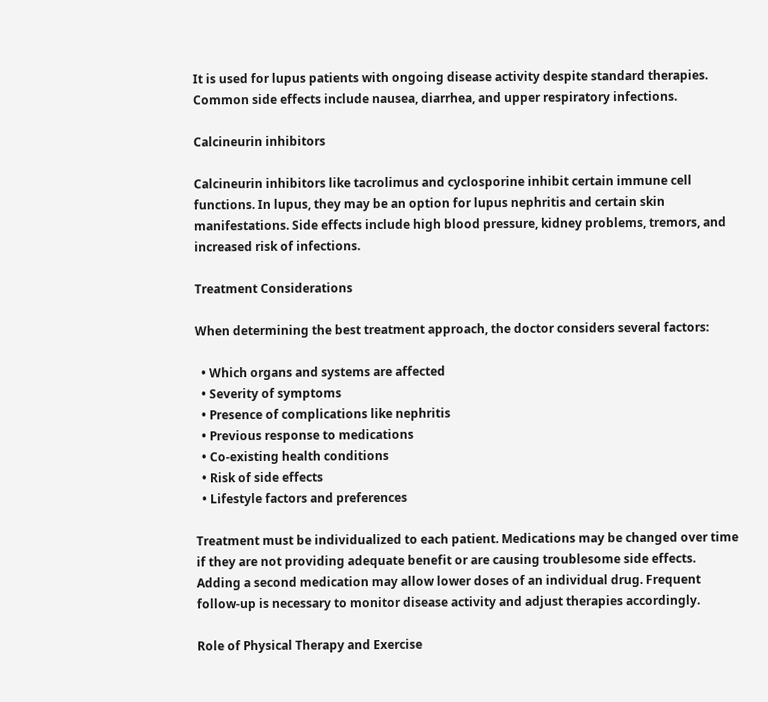It is used for lupus patients with ongoing disease activity despite standard therapies. Common side effects include nausea, diarrhea, and upper respiratory infections.

Calcineurin inhibitors

Calcineurin inhibitors like tacrolimus and cyclosporine inhibit certain immune cell functions. In lupus, they may be an option for lupus nephritis and certain skin manifestations. Side effects include high blood pressure, kidney problems, tremors, and increased risk of infections.

Treatment Considerations

When determining the best treatment approach, the doctor considers several factors:

  • Which organs and systems are affected
  • Severity of symptoms
  • Presence of complications like nephritis
  • Previous response to medications
  • Co-existing health conditions
  • Risk of side effects
  • Lifestyle factors and preferences

Treatment must be individualized to each patient. Medications may be changed over time if they are not providing adequate benefit or are causing troublesome side effects. Adding a second medication may allow lower doses of an individual drug. Frequent follow-up is necessary to monitor disease activity and adjust therapies accordingly.

Role of Physical Therapy and Exercise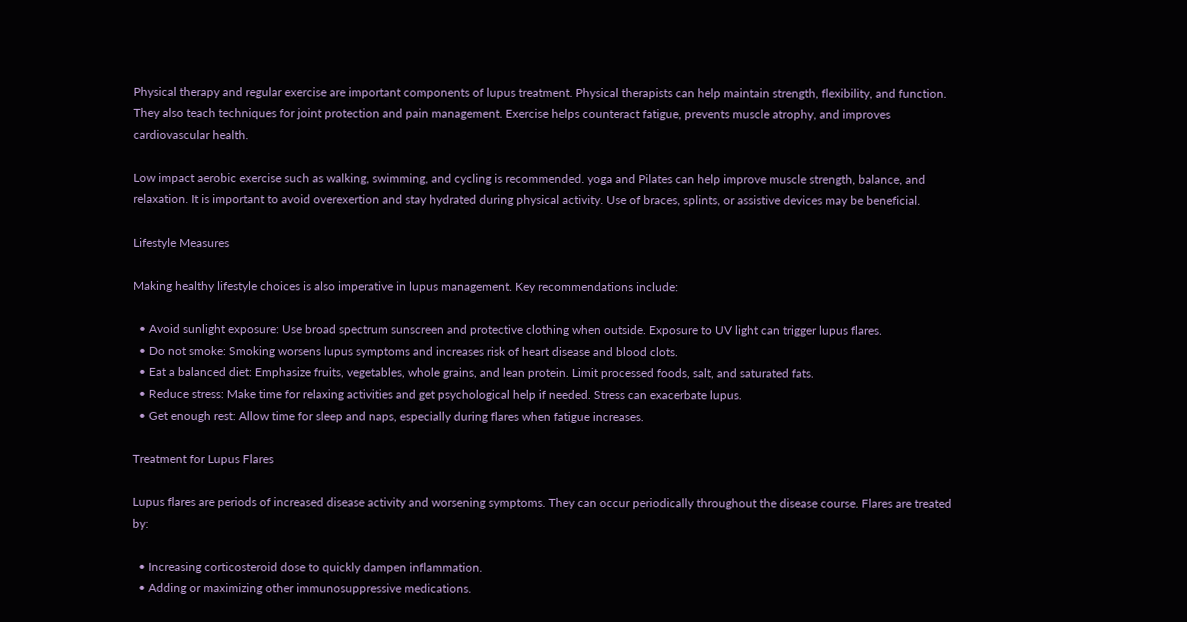Physical therapy and regular exercise are important components of lupus treatment. Physical therapists can help maintain strength, flexibility, and function. They also teach techniques for joint protection and pain management. Exercise helps counteract fatigue, prevents muscle atrophy, and improves cardiovascular health.

Low impact aerobic exercise such as walking, swimming, and cycling is recommended. yoga and Pilates can help improve muscle strength, balance, and relaxation. It is important to avoid overexertion and stay hydrated during physical activity. Use of braces, splints, or assistive devices may be beneficial.

Lifestyle Measures

Making healthy lifestyle choices is also imperative in lupus management. Key recommendations include:

  • Avoid sunlight exposure: Use broad spectrum sunscreen and protective clothing when outside. Exposure to UV light can trigger lupus flares.
  • Do not smoke: Smoking worsens lupus symptoms and increases risk of heart disease and blood clots.
  • Eat a balanced diet: Emphasize fruits, vegetables, whole grains, and lean protein. Limit processed foods, salt, and saturated fats.
  • Reduce stress: Make time for relaxing activities and get psychological help if needed. Stress can exacerbate lupus.
  • Get enough rest: Allow time for sleep and naps, especially during flares when fatigue increases.

Treatment for Lupus Flares

Lupus flares are periods of increased disease activity and worsening symptoms. They can occur periodically throughout the disease course. Flares are treated by:

  • Increasing corticosteroid dose to quickly dampen inflammation.
  • Adding or maximizing other immunosuppressive medications.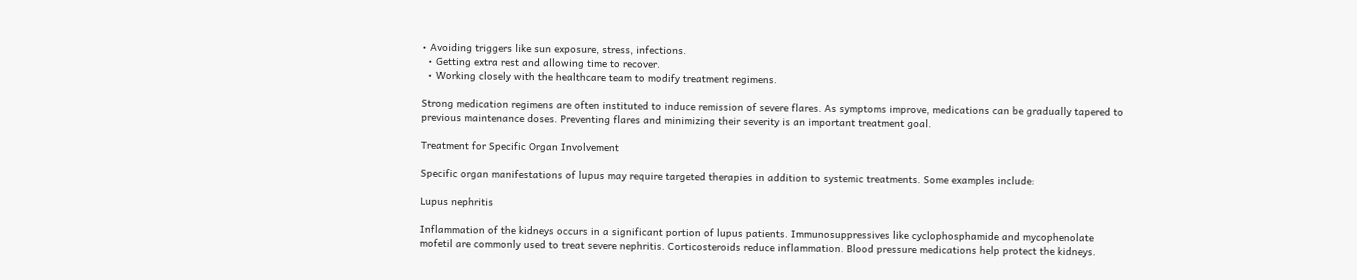• Avoiding triggers like sun exposure, stress, infections.
  • Getting extra rest and allowing time to recover.
  • Working closely with the healthcare team to modify treatment regimens.

Strong medication regimens are often instituted to induce remission of severe flares. As symptoms improve, medications can be gradually tapered to previous maintenance doses. Preventing flares and minimizing their severity is an important treatment goal.

Treatment for Specific Organ Involvement

Specific organ manifestations of lupus may require targeted therapies in addition to systemic treatments. Some examples include:

Lupus nephritis

Inflammation of the kidneys occurs in a significant portion of lupus patients. Immunosuppressives like cyclophosphamide and mycophenolate mofetil are commonly used to treat severe nephritis. Corticosteroids reduce inflammation. Blood pressure medications help protect the kidneys.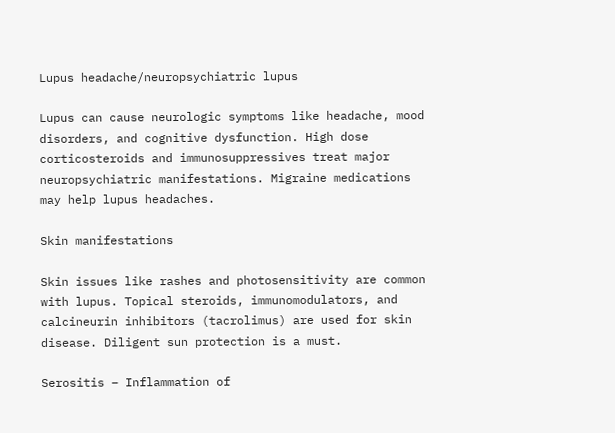Lupus headache/neuropsychiatric lupus

Lupus can cause neurologic symptoms like headache, mood disorders, and cognitive dysfunction. High dose corticosteroids and immunosuppressives treat major neuropsychiatric manifestations. Migraine medications may help lupus headaches.

Skin manifestations

Skin issues like rashes and photosensitivity are common with lupus. Topical steroids, immunomodulators, and calcineurin inhibitors (tacrolimus) are used for skin disease. Diligent sun protection is a must.

Serositis – Inflammation of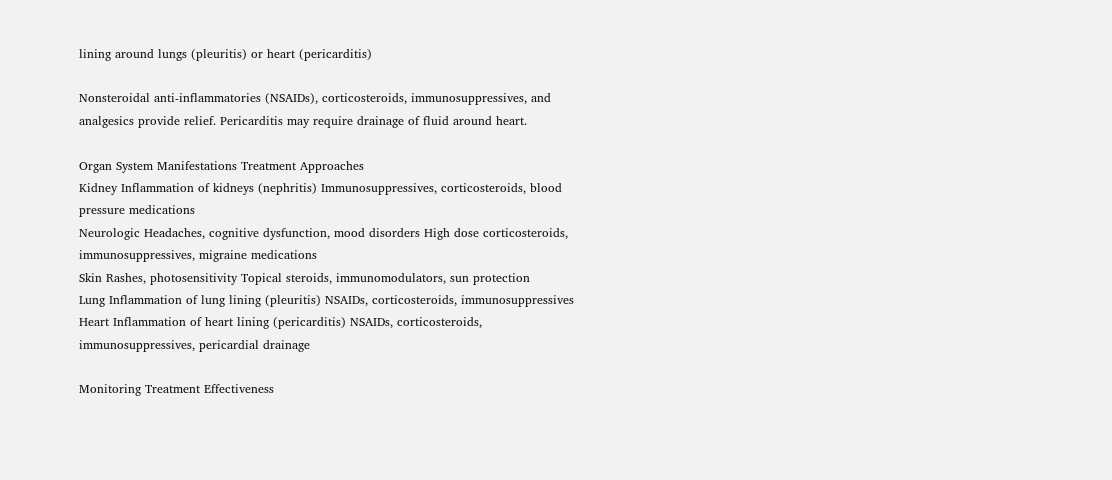lining around lungs (pleuritis) or heart (pericarditis)

Nonsteroidal anti-inflammatories (NSAIDs), corticosteroids, immunosuppressives, and analgesics provide relief. Pericarditis may require drainage of fluid around heart.

Organ System Manifestations Treatment Approaches
Kidney Inflammation of kidneys (nephritis) Immunosuppressives, corticosteroids, blood pressure medications
Neurologic Headaches, cognitive dysfunction, mood disorders High dose corticosteroids, immunosuppressives, migraine medications
Skin Rashes, photosensitivity Topical steroids, immunomodulators, sun protection
Lung Inflammation of lung lining (pleuritis) NSAIDs, corticosteroids, immunosuppressives
Heart Inflammation of heart lining (pericarditis) NSAIDs, corticosteroids, immunosuppressives, pericardial drainage

Monitoring Treatment Effectiveness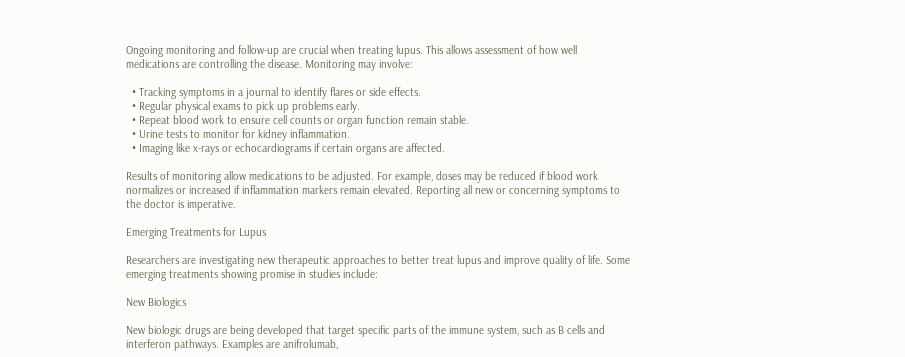Ongoing monitoring and follow-up are crucial when treating lupus. This allows assessment of how well medications are controlling the disease. Monitoring may involve:

  • Tracking symptoms in a journal to identify flares or side effects.
  • Regular physical exams to pick up problems early.
  • Repeat blood work to ensure cell counts or organ function remain stable.
  • Urine tests to monitor for kidney inflammation.
  • Imaging like x-rays or echocardiograms if certain organs are affected.

Results of monitoring allow medications to be adjusted. For example, doses may be reduced if blood work normalizes or increased if inflammation markers remain elevated. Reporting all new or concerning symptoms to the doctor is imperative.

Emerging Treatments for Lupus

Researchers are investigating new therapeutic approaches to better treat lupus and improve quality of life. Some emerging treatments showing promise in studies include:

New Biologics

New biologic drugs are being developed that target specific parts of the immune system, such as B cells and interferon pathways. Examples are anifrolumab,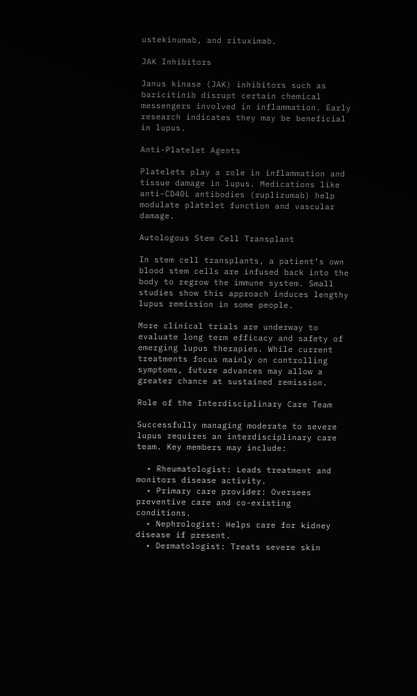ustekinumab, and rituximab.

JAK Inhibitors

Janus kinase (JAK) inhibitors such as baricitinib disrupt certain chemical messengers involved in inflammation. Early research indicates they may be beneficial in lupus.

Anti-Platelet Agents

Platelets play a role in inflammation and tissue damage in lupus. Medications like anti-CD40L antibodies (ruplizumab) help modulate platelet function and vascular damage.

Autologous Stem Cell Transplant

In stem cell transplants, a patient’s own blood stem cells are infused back into the body to regrow the immune system. Small studies show this approach induces lengthy lupus remission in some people.

More clinical trials are underway to evaluate long term efficacy and safety of emerging lupus therapies. While current treatments focus mainly on controlling symptoms, future advances may allow a greater chance at sustained remission.

Role of the Interdisciplinary Care Team

Successfully managing moderate to severe lupus requires an interdisciplinary care team. Key members may include:

  • Rheumatologist: Leads treatment and monitors disease activity.
  • Primary care provider: Oversees preventive care and co-existing conditions.
  • Nephrologist: Helps care for kidney disease if present.
  • Dermatologist: Treats severe skin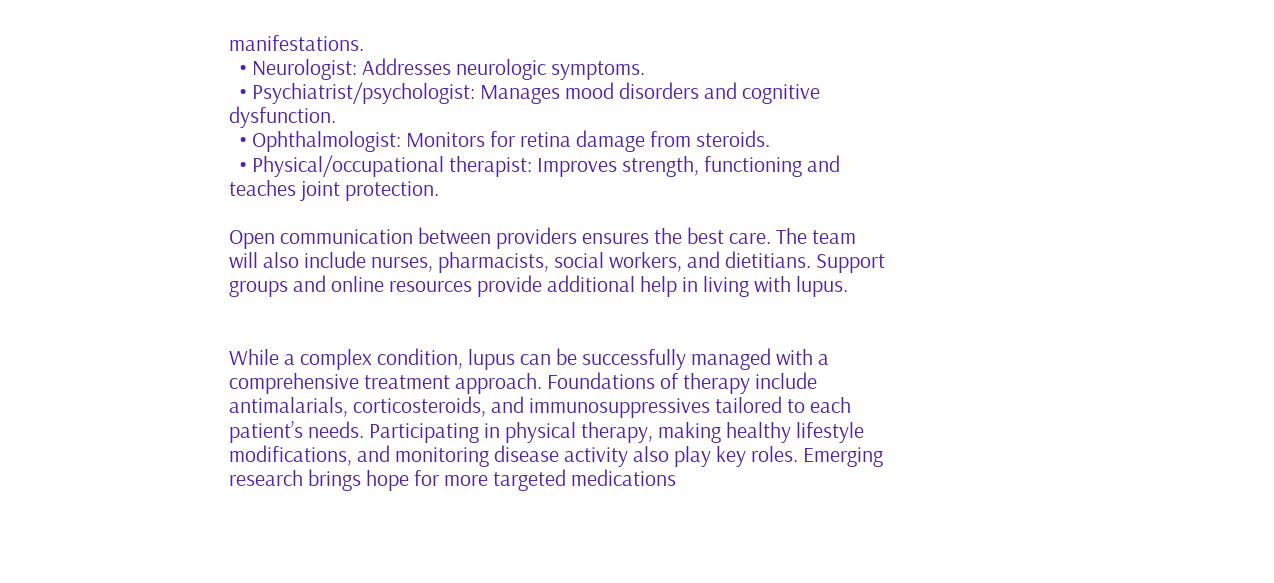manifestations.
  • Neurologist: Addresses neurologic symptoms.
  • Psychiatrist/psychologist: Manages mood disorders and cognitive dysfunction.
  • Ophthalmologist: Monitors for retina damage from steroids.
  • Physical/occupational therapist: Improves strength, functioning and teaches joint protection.

Open communication between providers ensures the best care. The team will also include nurses, pharmacists, social workers, and dietitians. Support groups and online resources provide additional help in living with lupus.


While a complex condition, lupus can be successfully managed with a comprehensive treatment approach. Foundations of therapy include antimalarials, corticosteroids, and immunosuppressives tailored to each patient’s needs. Participating in physical therapy, making healthy lifestyle modifications, and monitoring disease activity also play key roles. Emerging research brings hope for more targeted medications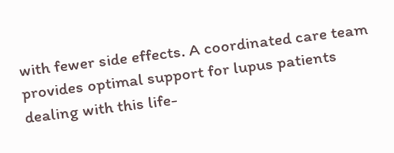with fewer side effects. A coordinated care team provides optimal support for lupus patients dealing with this life-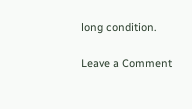long condition.

Leave a Comment